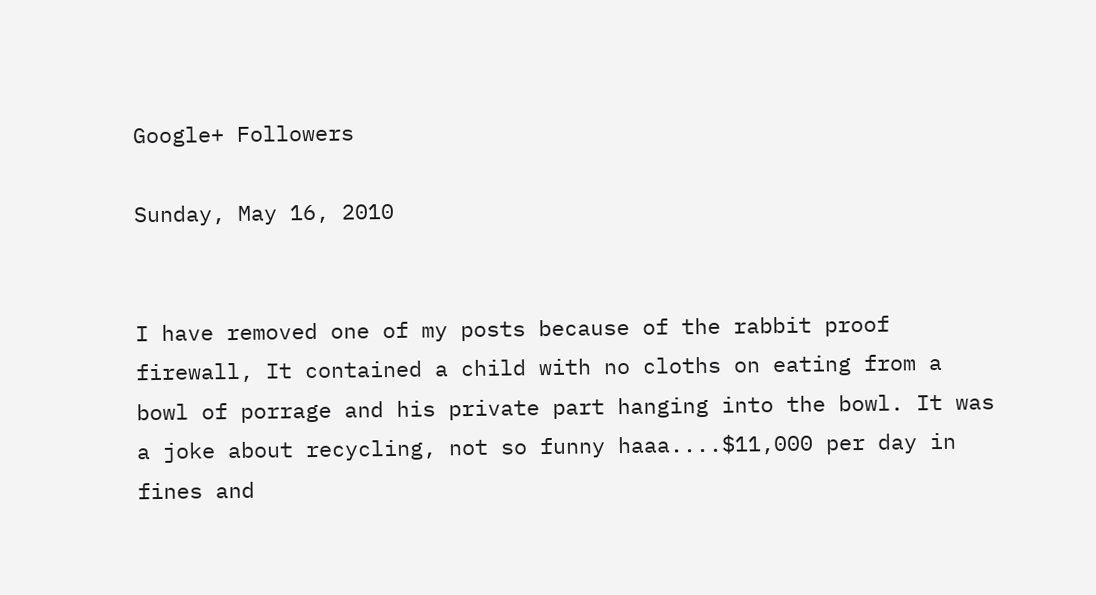Google+ Followers

Sunday, May 16, 2010


I have removed one of my posts because of the rabbit proof firewall, It contained a child with no cloths on eating from a bowl of porrage and his private part hanging into the bowl. It was a joke about recycling, not so funny haaa....$11,000 per day in fines and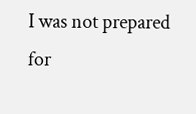I was not prepared for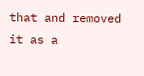that and removed it as a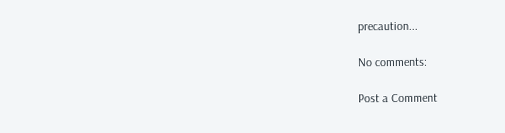precaution...

No comments:

Post a Comment